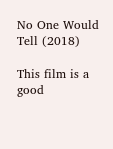No One Would Tell (2018)

This film is a good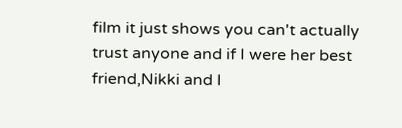film it just shows you can't actually trust anyone and if I were her best friend,Nikki and I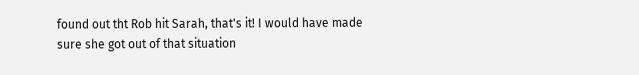found out tht Rob hit Sarah, that's it! I would have made sure she got out of that situation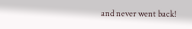and never went back!